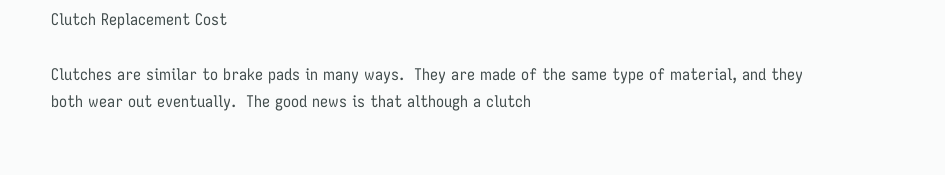Clutch Replacement Cost

Clutches are similar to brake pads in many ways.  They are made of the same type of material, and they both wear out eventually.  The good news is that although a clutch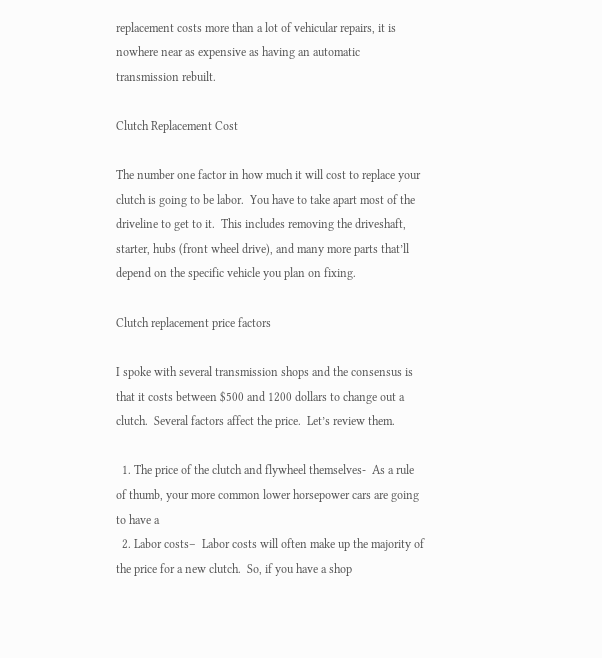replacement costs more than a lot of vehicular repairs, it is nowhere near as expensive as having an automatic transmission rebuilt.

Clutch Replacement Cost

The number one factor in how much it will cost to replace your clutch is going to be labor.  You have to take apart most of the driveline to get to it.  This includes removing the driveshaft, starter, hubs (front wheel drive), and many more parts that’ll depend on the specific vehicle you plan on fixing.

Clutch replacement price factors

I spoke with several transmission shops and the consensus is that it costs between $500 and 1200 dollars to change out a clutch.  Several factors affect the price.  Let’s review them.

  1. The price of the clutch and flywheel themselves-  As a rule of thumb, your more common lower horsepower cars are going to have a
  2. Labor costs–  Labor costs will often make up the majority of the price for a new clutch.  So, if you have a shop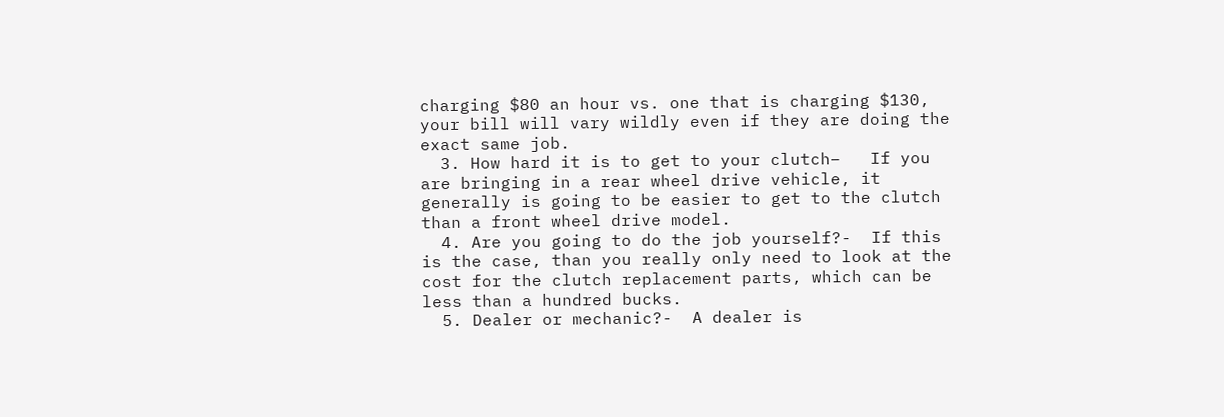charging $80 an hour vs. one that is charging $130, your bill will vary wildly even if they are doing the exact same job.
  3. How hard it is to get to your clutch–   If you are bringing in a rear wheel drive vehicle, it generally is going to be easier to get to the clutch than a front wheel drive model.
  4. Are you going to do the job yourself?-  If this is the case, than you really only need to look at the cost for the clutch replacement parts, which can be less than a hundred bucks.
  5. Dealer or mechanic?-  A dealer is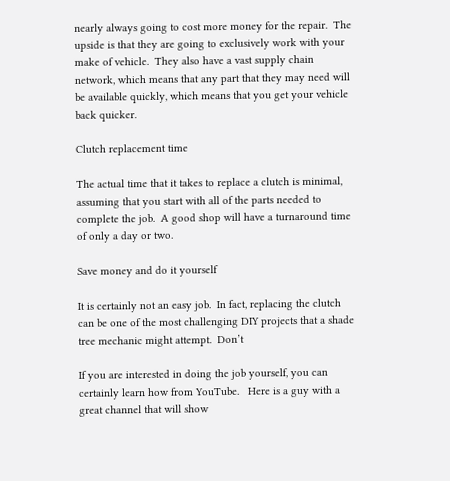nearly always going to cost more money for the repair.  The upside is that they are going to exclusively work with your make of vehicle.  They also have a vast supply chain network, which means that any part that they may need will be available quickly, which means that you get your vehicle back quicker.

Clutch replacement time

The actual time that it takes to replace a clutch is minimal, assuming that you start with all of the parts needed to complete the job.  A good shop will have a turnaround time of only a day or two.

Save money and do it yourself

It is certainly not an easy job.  In fact, replacing the clutch can be one of the most challenging DIY projects that a shade tree mechanic might attempt.  Don’t

If you are interested in doing the job yourself, you can certainly learn how from YouTube.   Here is a guy with a great channel that will show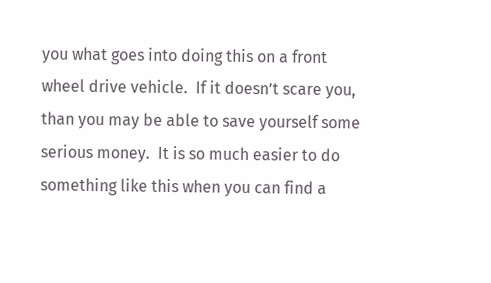you what goes into doing this on a front wheel drive vehicle.  If it doesn’t scare you, than you may be able to save yourself some serious money.  It is so much easier to do something like this when you can find a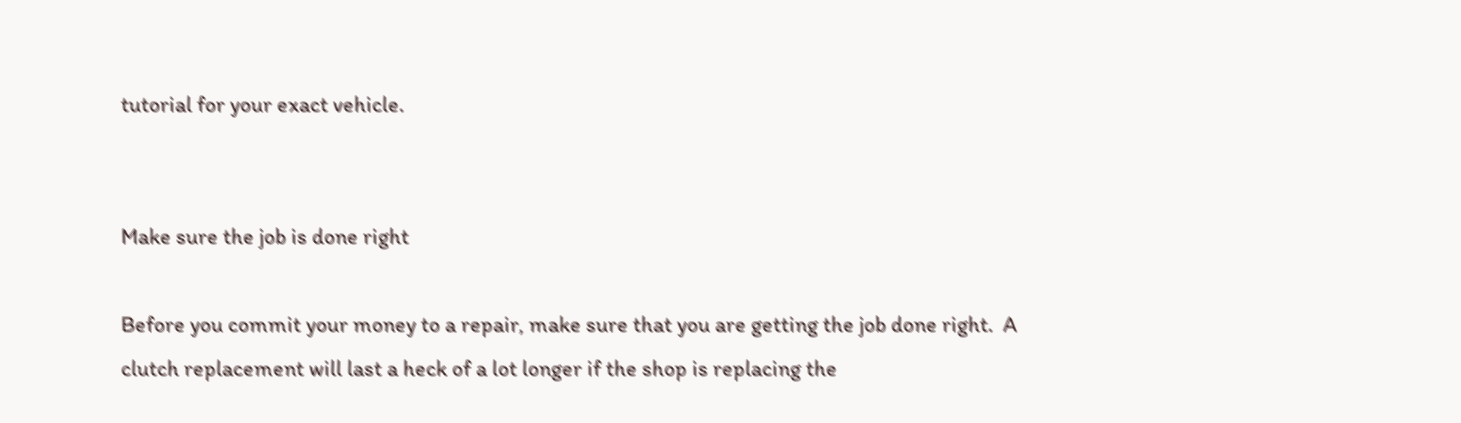tutorial for your exact vehicle.


Make sure the job is done right

Before you commit your money to a repair, make sure that you are getting the job done right.  A clutch replacement will last a heck of a lot longer if the shop is replacing the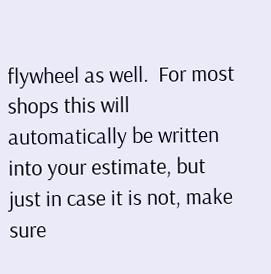flywheel as well.  For most shops this will automatically be written into your estimate, but just in case it is not, make sure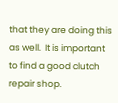that they are doing this as well.  It is important to find a good clutch repair shop.